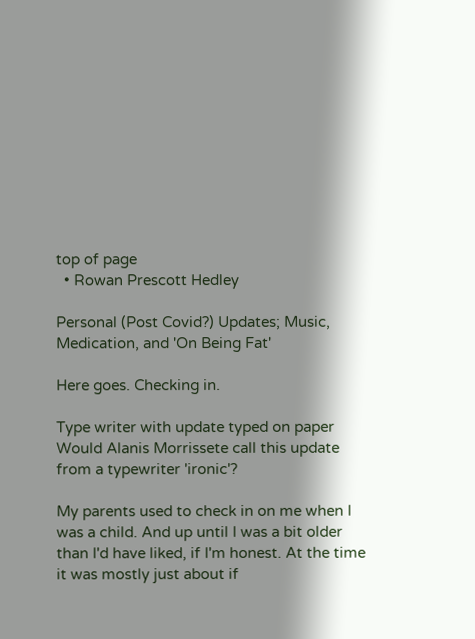top of page
  • Rowan Prescott Hedley

Personal (Post Covid?) Updates; Music, Medication, and 'On Being Fat'

Here goes. Checking in.

Type writer with update typed on paper
Would Alanis Morrissete call this update from a typewriter 'ironic'?

My parents used to check in on me when I was a child. And up until I was a bit older than I'd have liked, if I'm honest. At the time it was mostly just about if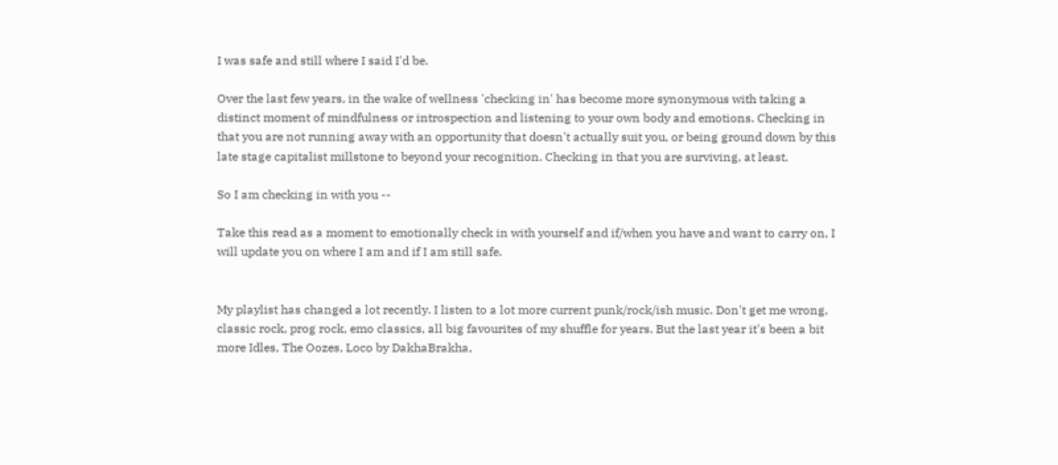I was safe and still where I said I'd be.

Over the last few years, in the wake of wellness 'checking in' has become more synonymous with taking a distinct moment of mindfulness or introspection and listening to your own body and emotions. Checking in that you are not running away with an opportunity that doesn't actually suit you, or being ground down by this late stage capitalist millstone to beyond your recognition. Checking in that you are surviving, at least.

So I am checking in with you --

Take this read as a moment to emotionally check in with yourself and if/when you have and want to carry on, I will update you on where I am and if I am still safe.


My playlist has changed a lot recently. I listen to a lot more current punk/rock/ish music. Don't get me wrong, classic rock, prog rock, emo classics, all big favourites of my shuffle for years. But the last year it's been a bit more Idles, The Oozes, Loco by DakhaBrakha,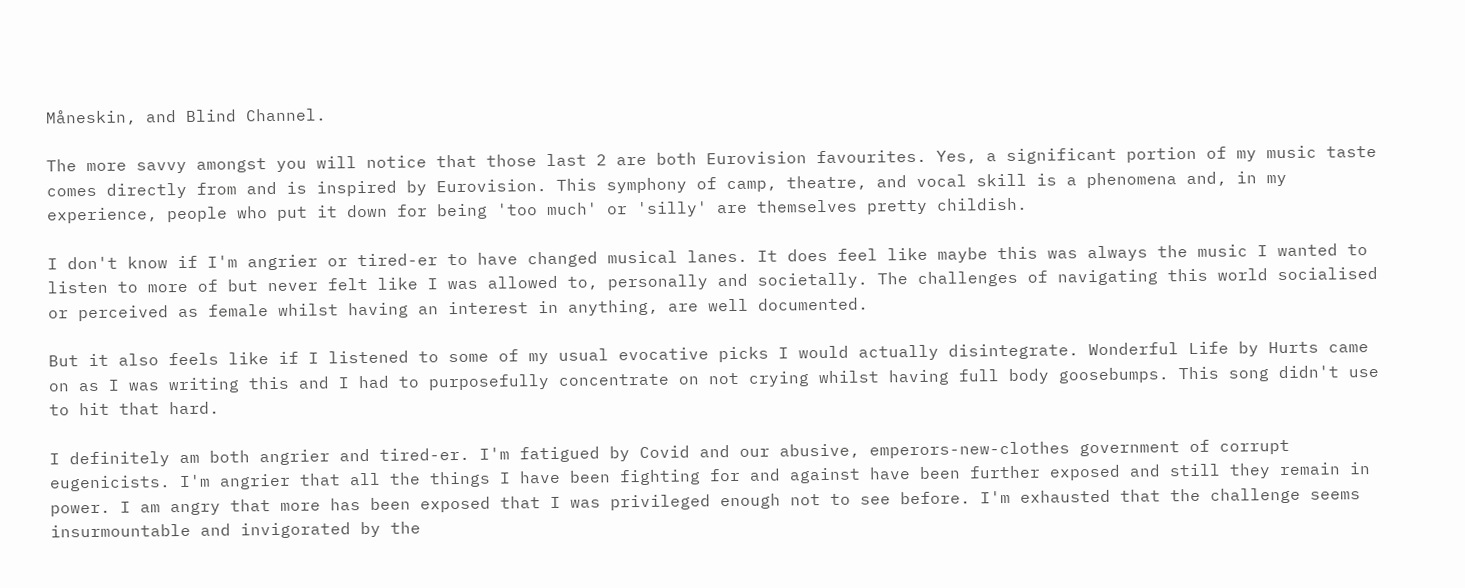Måneskin, and Blind Channel.

The more savvy amongst you will notice that those last 2 are both Eurovision favourites. Yes, a significant portion of my music taste comes directly from and is inspired by Eurovision. This symphony of camp, theatre, and vocal skill is a phenomena and, in my experience, people who put it down for being 'too much' or 'silly' are themselves pretty childish.

I don't know if I'm angrier or tired-er to have changed musical lanes. It does feel like maybe this was always the music I wanted to listen to more of but never felt like I was allowed to, personally and societally. The challenges of navigating this world socialised or perceived as female whilst having an interest in anything, are well documented.

But it also feels like if I listened to some of my usual evocative picks I would actually disintegrate. Wonderful Life by Hurts came on as I was writing this and I had to purposefully concentrate on not crying whilst having full body goosebumps. This song didn't use to hit that hard.

I definitely am both angrier and tired-er. I'm fatigued by Covid and our abusive, emperors-new-clothes government of corrupt eugenicists. I'm angrier that all the things I have been fighting for and against have been further exposed and still they remain in power. I am angry that more has been exposed that I was privileged enough not to see before. I'm exhausted that the challenge seems insurmountable and invigorated by the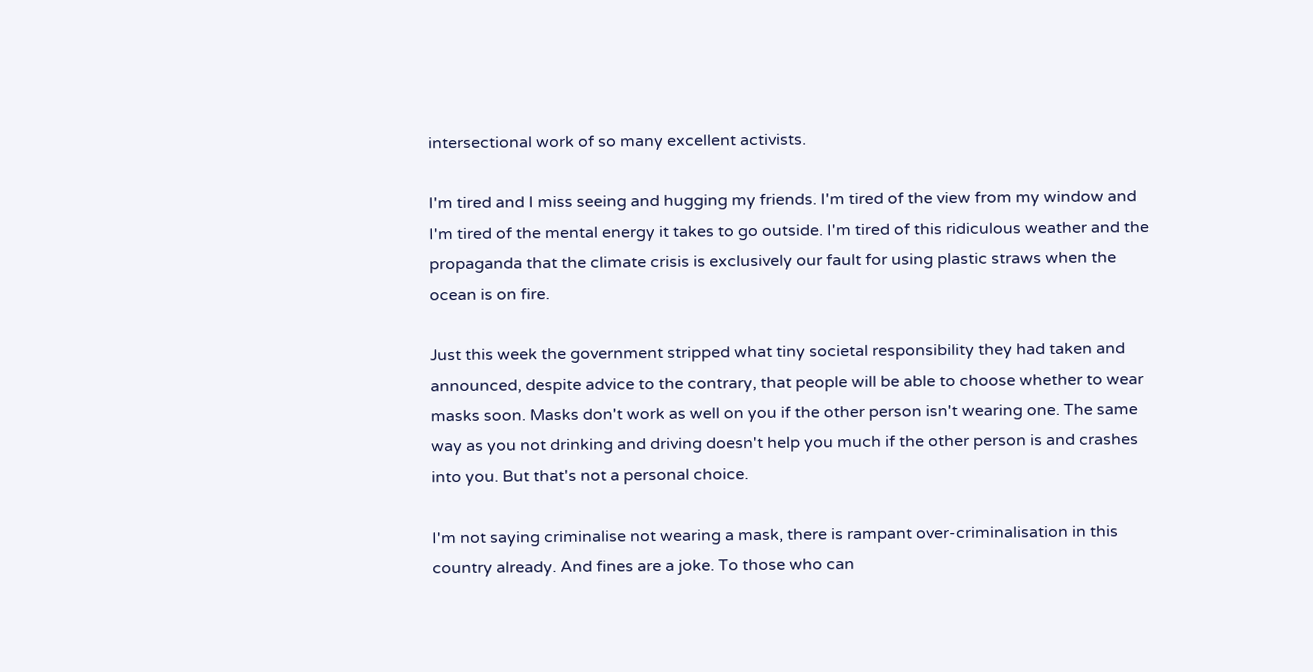intersectional work of so many excellent activists.

I'm tired and I miss seeing and hugging my friends. I'm tired of the view from my window and I'm tired of the mental energy it takes to go outside. I'm tired of this ridiculous weather and the propaganda that the climate crisis is exclusively our fault for using plastic straws when the ocean is on fire.

Just this week the government stripped what tiny societal responsibility they had taken and announced, despite advice to the contrary, that people will be able to choose whether to wear masks soon. Masks don't work as well on you if the other person isn't wearing one. The same way as you not drinking and driving doesn't help you much if the other person is and crashes into you. But that's not a personal choice.

I'm not saying criminalise not wearing a mask, there is rampant over-criminalisation in this country already. And fines are a joke. To those who can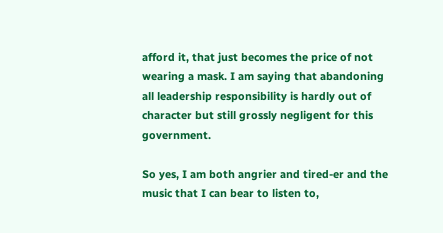afford it, that just becomes the price of not wearing a mask. I am saying that abandoning all leadership responsibility is hardly out of character but still grossly negligent for this government.

So yes, I am both angrier and tired-er and the music that I can bear to listen to,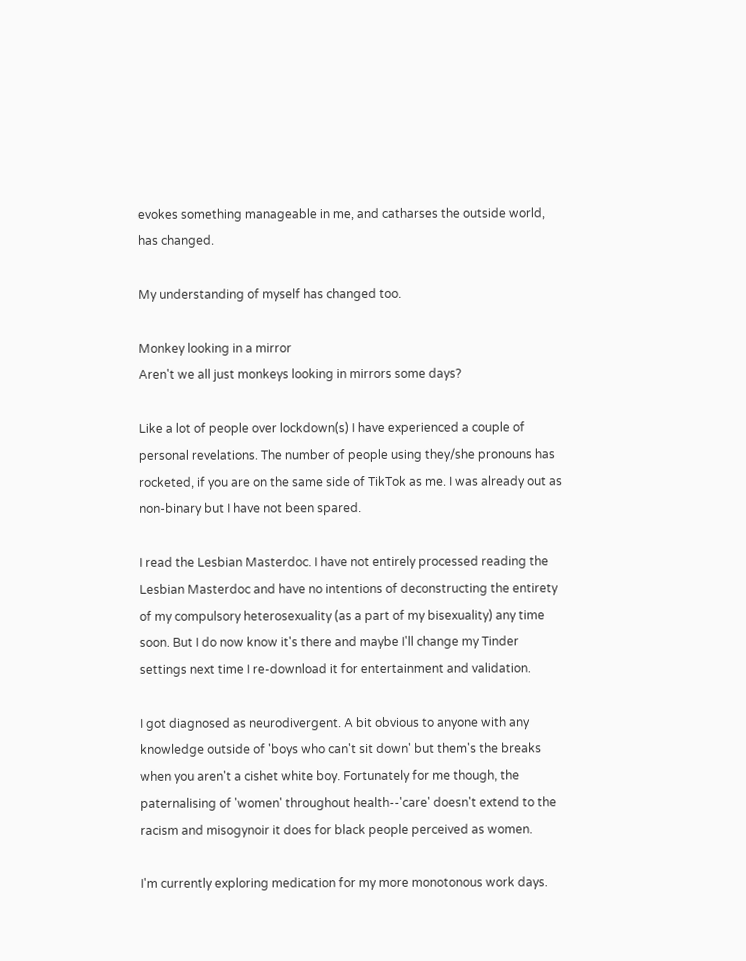evokes something manageable in me, and catharses the outside world, has changed.

My understanding of myself has changed too.

Monkey looking in a mirror
Aren't we all just monkeys looking in mirrors some days?

Like a lot of people over lockdown(s) I have experienced a couple of personal revelations. The number of people using they/she pronouns has rocketed, if you are on the same side of TikTok as me. I was already out as non-binary but I have not been spared.

I read the Lesbian Masterdoc. I have not entirely processed reading the Lesbian Masterdoc and have no intentions of deconstructing the entirety of my compulsory heterosexuality (as a part of my bisexuality) any time soon. But I do now know it's there and maybe I'll change my Tinder settings next time I re-download it for entertainment and validation.

I got diagnosed as neurodivergent. A bit obvious to anyone with any knowledge outside of 'boys who can't sit down' but them's the breaks when you aren't a cishet white boy. Fortunately for me though, the paternalising of 'women' throughout health--'care' doesn't extend to the racism and misogynoir it does for black people perceived as women.

I'm currently exploring medication for my more monotonous work days.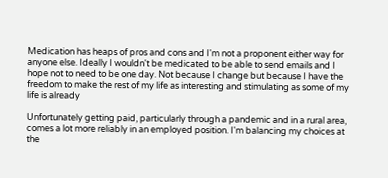Medication has heaps of pros and cons and I'm not a proponent either way for anyone else. Ideally I wouldn't be medicated to be able to send emails and I hope not to need to be one day. Not because I change but because I have the freedom to make the rest of my life as interesting and stimulating as some of my life is already

Unfortunately getting paid, particularly through a pandemic and in a rural area, comes a lot more reliably in an employed position. I'm balancing my choices at the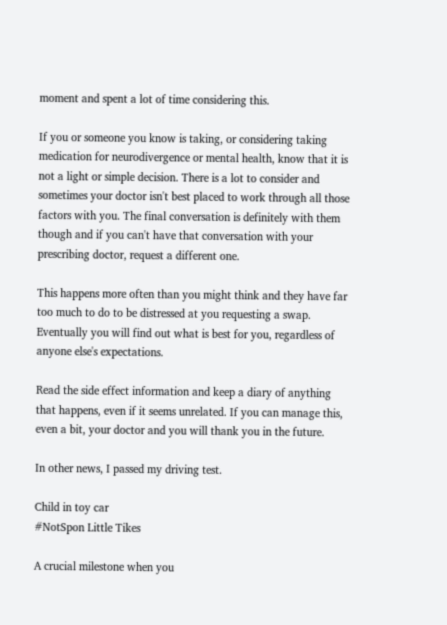moment and spent a lot of time considering this.

If you or someone you know is taking, or considering taking medication for neurodivergence or mental health, know that it is not a light or simple decision. There is a lot to consider and sometimes your doctor isn't best placed to work through all those factors with you. The final conversation is definitely with them though and if you can't have that conversation with your prescribing doctor, request a different one.

This happens more often than you might think and they have far too much to do to be distressed at you requesting a swap. Eventually you will find out what is best for you, regardless of anyone else's expectations.

Read the side effect information and keep a diary of anything that happens, even if it seems unrelated. If you can manage this, even a bit, your doctor and you will thank you in the future.

In other news, I passed my driving test.

Child in toy car
#NotSpon Little Tikes

A crucial milestone when you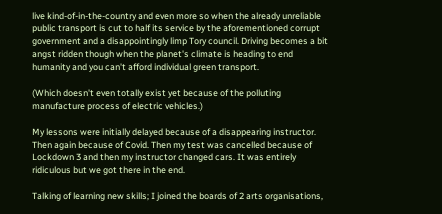live kind-of-in-the-country and even more so when the already unreliable public transport is cut to half its service by the aforementioned corrupt government and a disappointingly limp Tory council. Driving becomes a bit angst ridden though when the planet's climate is heading to end humanity and you can't afford individual green transport.

(Which doesn't even totally exist yet because of the polluting manufacture process of electric vehicles.)

My lessons were initially delayed because of a disappearing instructor. Then again because of Covid. Then my test was cancelled because of Lockdown 3 and then my instructor changed cars. It was entirely ridiculous but we got there in the end.

Talking of learning new skills; I joined the boards of 2 arts organisations,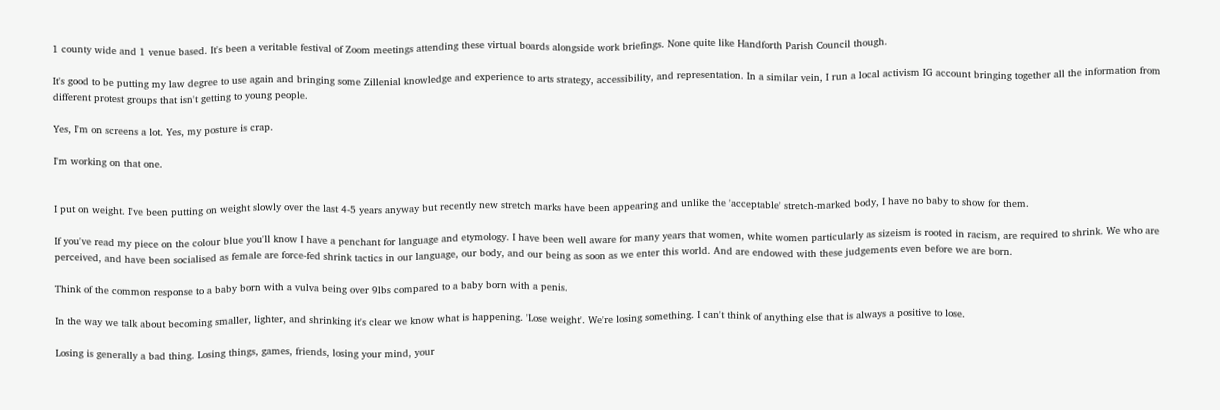1 county wide and 1 venue based. It's been a veritable festival of Zoom meetings attending these virtual boards alongside work briefings. None quite like Handforth Parish Council though.

It's good to be putting my law degree to use again and bringing some Zillenial knowledge and experience to arts strategy, accessibility, and representation. In a similar vein, I run a local activism IG account bringing together all the information from different protest groups that isn't getting to young people.

Yes, I'm on screens a lot. Yes, my posture is crap.

I'm working on that one.


I put on weight. I've been putting on weight slowly over the last 4-5 years anyway but recently new stretch marks have been appearing and unlike the 'acceptable' stretch-marked body, I have no baby to show for them.

If you've read my piece on the colour blue you'll know I have a penchant for language and etymology. I have been well aware for many years that women, white women particularly as sizeism is rooted in racism, are required to shrink. We who are perceived, and have been socialised as female are force-fed shrink tactics in our language, our body, and our being as soon as we enter this world. And are endowed with these judgements even before we are born.

Think of the common response to a baby born with a vulva being over 9lbs compared to a baby born with a penis.

In the way we talk about becoming smaller, lighter, and shrinking it's clear we know what is happening. 'Lose weight'. We're losing something. I can't think of anything else that is always a positive to lose.

Losing is generally a bad thing. Losing things, games, friends, losing your mind, your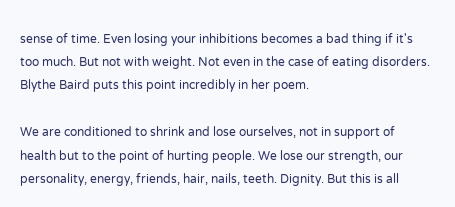sense of time. Even losing your inhibitions becomes a bad thing if it's too much. But not with weight. Not even in the case of eating disorders. Blythe Baird puts this point incredibly in her poem.

We are conditioned to shrink and lose ourselves, not in support of health but to the point of hurting people. We lose our strength, our personality, energy, friends, hair, nails, teeth. Dignity. But this is all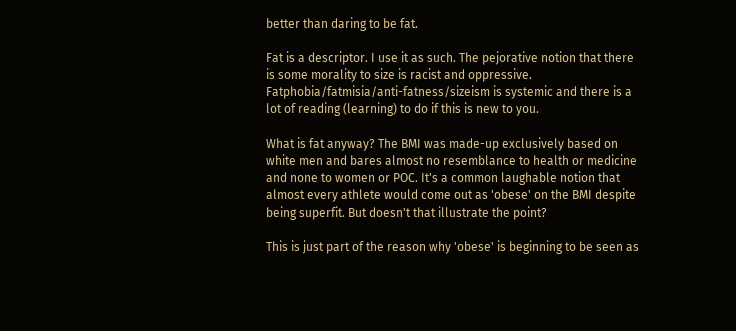better than daring to be fat.

Fat is a descriptor. I use it as such. The pejorative notion that there is some morality to size is racist and oppressive. Fatphobia/fatmisia/anti-fatness/sizeism is systemic and there is a lot of reading (learning) to do if this is new to you.

What is fat anyway? The BMI was made-up exclusively based on white men and bares almost no resemblance to health or medicine and none to women or POC. It's a common laughable notion that almost every athlete would come out as 'obese' on the BMI despite being superfit. But doesn't that illustrate the point?

This is just part of the reason why 'obese' is beginning to be seen as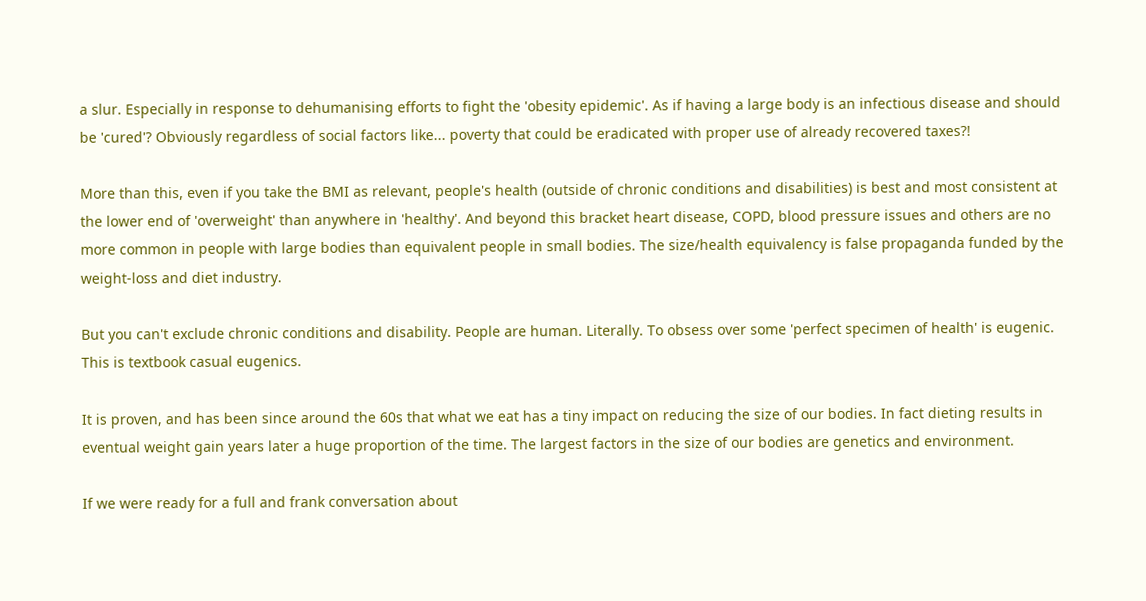a slur. Especially in response to dehumanising efforts to fight the 'obesity epidemic'. As if having a large body is an infectious disease and should be 'cured'? Obviously regardless of social factors like... poverty that could be eradicated with proper use of already recovered taxes?!

More than this, even if you take the BMI as relevant, people's health (outside of chronic conditions and disabilities) is best and most consistent at the lower end of 'overweight' than anywhere in 'healthy'. And beyond this bracket heart disease, COPD, blood pressure issues and others are no more common in people with large bodies than equivalent people in small bodies. The size/health equivalency is false propaganda funded by the weight-loss and diet industry.

But you can't exclude chronic conditions and disability. People are human. Literally. To obsess over some 'perfect specimen of health' is eugenic. This is textbook casual eugenics.

It is proven, and has been since around the 60s that what we eat has a tiny impact on reducing the size of our bodies. In fact dieting results in eventual weight gain years later a huge proportion of the time. The largest factors in the size of our bodies are genetics and environment.

If we were ready for a full and frank conversation about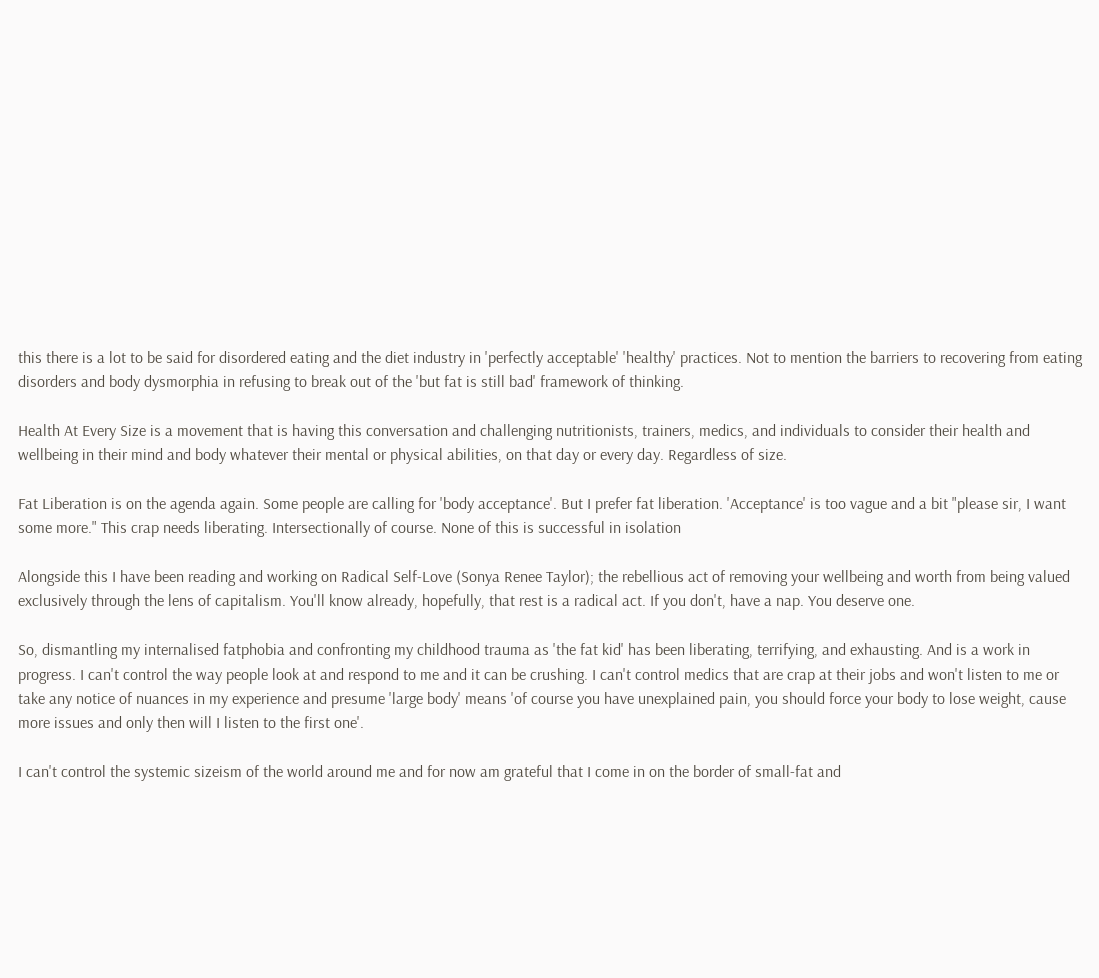this there is a lot to be said for disordered eating and the diet industry in 'perfectly acceptable' 'healthy' practices. Not to mention the barriers to recovering from eating disorders and body dysmorphia in refusing to break out of the 'but fat is still bad' framework of thinking.

Health At Every Size is a movement that is having this conversation and challenging nutritionists, trainers, medics, and individuals to consider their health and wellbeing in their mind and body whatever their mental or physical abilities, on that day or every day. Regardless of size.

Fat Liberation is on the agenda again. Some people are calling for 'body acceptance'. But I prefer fat liberation. 'Acceptance' is too vague and a bit "please sir, I want some more." This crap needs liberating. Intersectionally of course. None of this is successful in isolation

Alongside this I have been reading and working on Radical Self-Love (Sonya Renee Taylor); the rebellious act of removing your wellbeing and worth from being valued exclusively through the lens of capitalism. You'll know already, hopefully, that rest is a radical act. If you don't, have a nap. You deserve one.

So, dismantling my internalised fatphobia and confronting my childhood trauma as 'the fat kid' has been liberating, terrifying, and exhausting. And is a work in progress. I can't control the way people look at and respond to me and it can be crushing. I can't control medics that are crap at their jobs and won't listen to me or take any notice of nuances in my experience and presume 'large body' means 'of course you have unexplained pain, you should force your body to lose weight, cause more issues and only then will I listen to the first one'.

I can't control the systemic sizeism of the world around me and for now am grateful that I come in on the border of small-fat and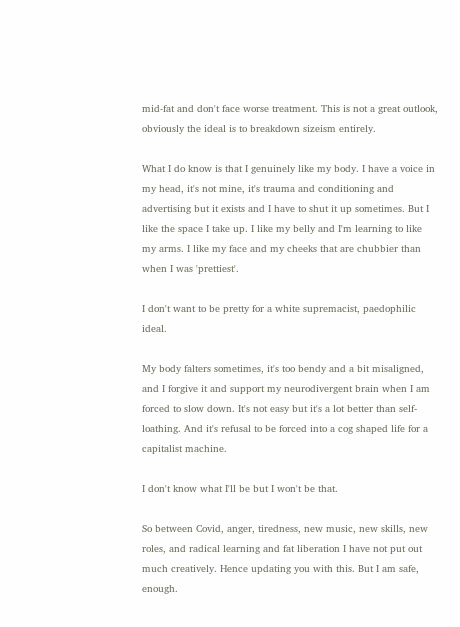mid-fat and don't face worse treatment. This is not a great outlook, obviously the ideal is to breakdown sizeism entirely.

What I do know is that I genuinely like my body. I have a voice in my head, it's not mine, it's trauma and conditioning and advertising but it exists and I have to shut it up sometimes. But I like the space I take up. I like my belly and I'm learning to like my arms. I like my face and my cheeks that are chubbier than when I was 'prettiest'.

I don't want to be pretty for a white supremacist, paedophilic ideal.

My body falters sometimes, it's too bendy and a bit misaligned, and I forgive it and support my neurodivergent brain when I am forced to slow down. It's not easy but it's a lot better than self-loathing. And it's refusal to be forced into a cog shaped life for a capitalist machine.

I don't know what I'll be but I won't be that.

So between Covid, anger, tiredness, new music, new skills, new roles, and radical learning and fat liberation I have not put out much creatively. Hence updating you with this. But I am safe, enough.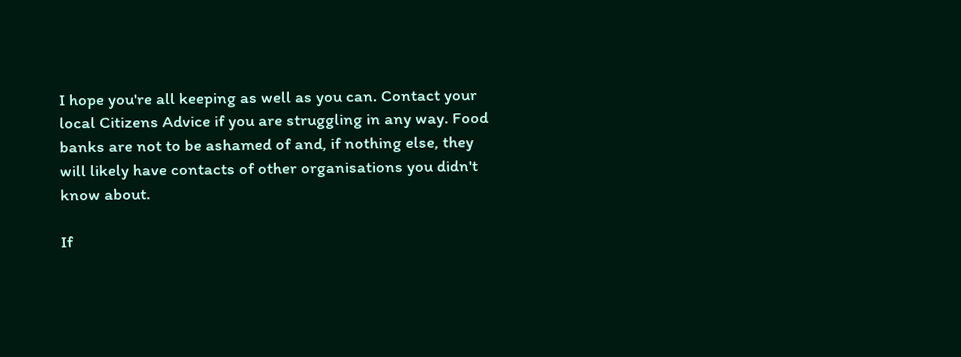I hope you're all keeping as well as you can. Contact your local Citizens Advice if you are struggling in any way. Food banks are not to be ashamed of and, if nothing else, they will likely have contacts of other organisations you didn't know about.

If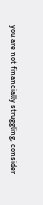you are not financially struggling, consider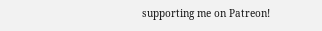supporting me on Patreon!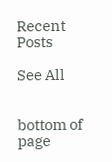Recent Posts

See All


bottom of page